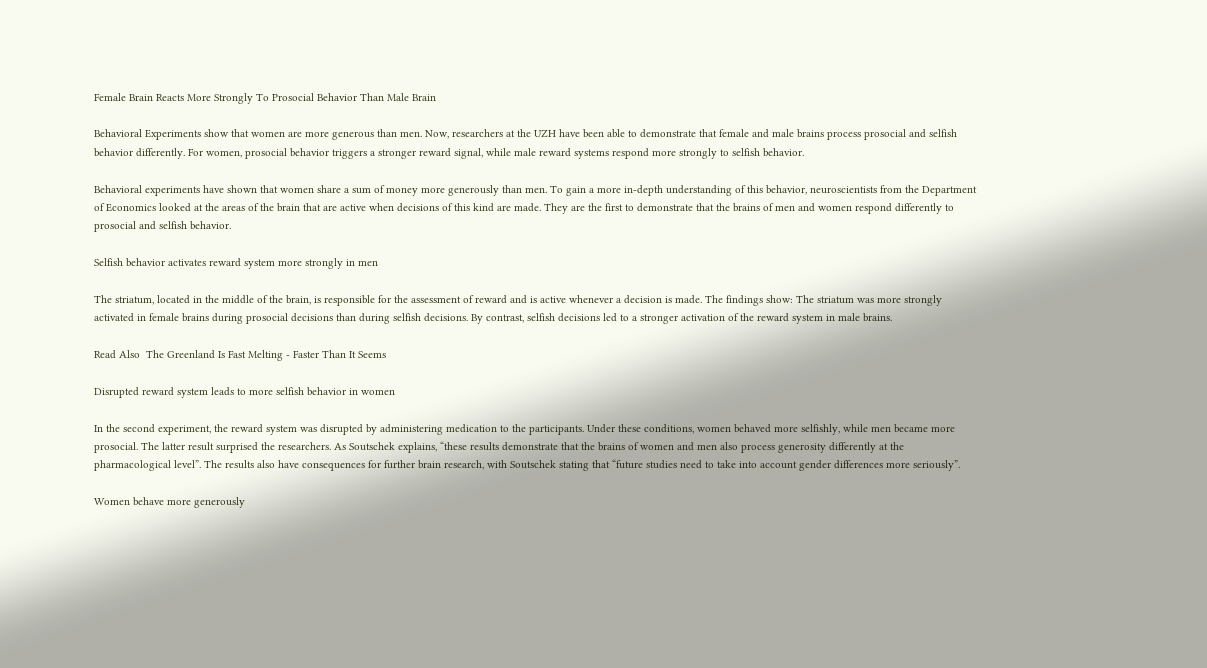Female Brain Reacts More Strongly To Prosocial Behavior Than Male Brain

Behavioral Experiments show that women are more generous than men. Now, researchers at the UZH have been able to demonstrate that female and male brains process prosocial and selfish behavior differently. For women, prosocial behavior triggers a stronger reward signal, while male reward systems respond more strongly to selfish behavior.

Behavioral experiments have shown that women share a sum of money more generously than men. To gain a more in-depth understanding of this behavior, neuroscientists from the Department of Economics looked at the areas of the brain that are active when decisions of this kind are made. They are the first to demonstrate that the brains of men and women respond differently to prosocial and selfish behavior.

Selfish behavior activates reward system more strongly in men

The striatum, located in the middle of the brain, is responsible for the assessment of reward and is active whenever a decision is made. The findings show: The striatum was more strongly activated in female brains during prosocial decisions than during selfish decisions. By contrast, selfish decisions led to a stronger activation of the reward system in male brains.

Read Also  The Greenland Is Fast Melting - Faster Than It Seems

Disrupted reward system leads to more selfish behavior in women

In the second experiment, the reward system was disrupted by administering medication to the participants. Under these conditions, women behaved more selfishly, while men became more prosocial. The latter result surprised the researchers. As Soutschek explains, “these results demonstrate that the brains of women and men also process generosity differently at the pharmacological level”. The results also have consequences for further brain research, with Soutschek stating that “future studies need to take into account gender differences more seriously”.

Women behave more generously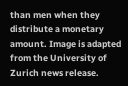than men when they distribute a monetary amount. Image is adapted from the University of Zurich news release.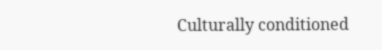Culturally conditioned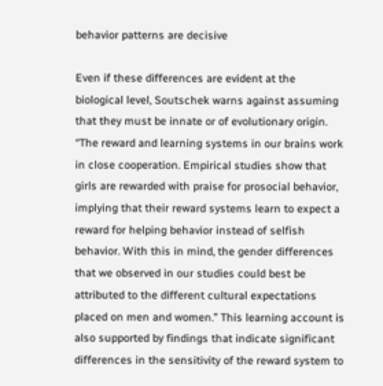behavior patterns are decisive

Even if these differences are evident at the biological level, Soutschek warns against assuming that they must be innate or of evolutionary origin. “The reward and learning systems in our brains work in close cooperation. Empirical studies show that girls are rewarded with praise for prosocial behavior, implying that their reward systems learn to expect a reward for helping behavior instead of selfish behavior. With this in mind, the gender differences that we observed in our studies could best be attributed to the different cultural expectations placed on men and women.” This learning account is also supported by findings that indicate significant differences in the sensitivity of the reward system to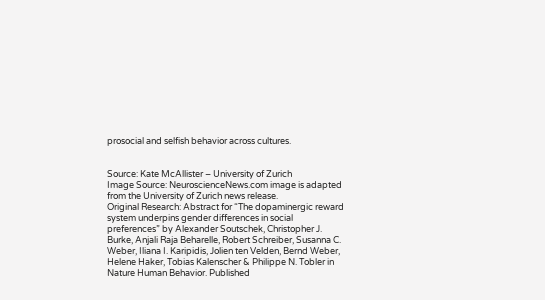prosocial and selfish behavior across cultures.


Source: Kate McAllister – University of Zurich
Image Source: NeuroscienceNews.com image is adapted from the University of Zurich news release.
Original Research: Abstract for “The dopaminergic reward system underpins gender differences in social preferences” by Alexander Soutschek, Christopher J. Burke, Anjali Raja Beharelle, Robert Schreiber, Susanna C. Weber, Iliana I. Karipidis, Jolien ten Velden, Bernd Weber, Helene Haker, Tobias Kalenscher & Philippe N. Tobler in Nature Human Behavior. Published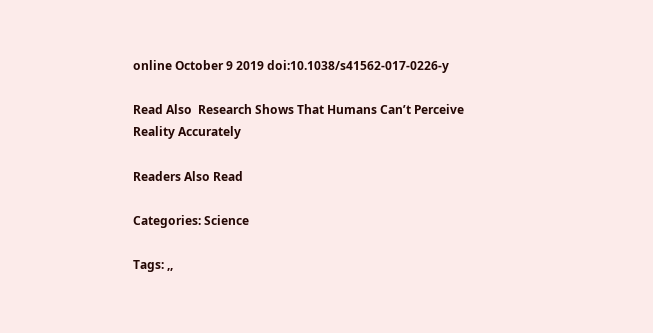online October 9 2019 doi:10.1038/s41562-017-0226-y

Read Also  Research Shows That Humans Can’t Perceive Reality Accurately

Readers Also Read

Categories: Science

Tags: ,,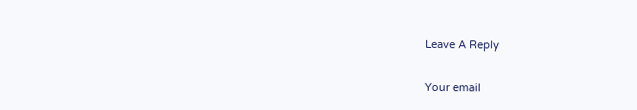Leave A Reply

Your email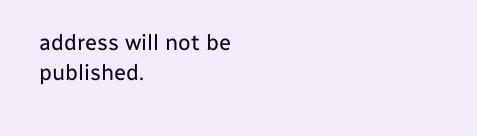address will not be published.